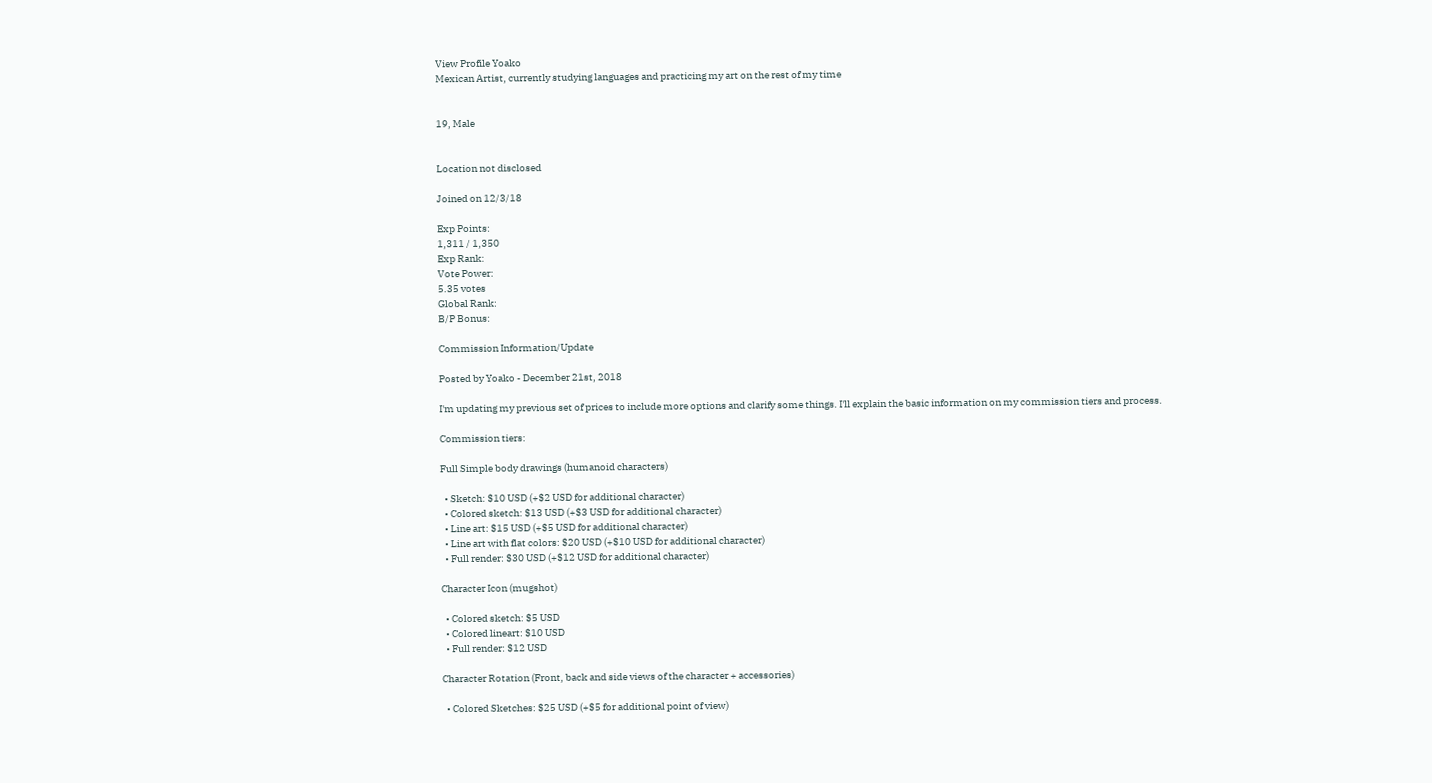View Profile Yoako
Mexican Artist, currently studying languages and practicing my art on the rest of my time


19, Male


Location not disclosed

Joined on 12/3/18

Exp Points:
1,311 / 1,350
Exp Rank:
Vote Power:
5.35 votes
Global Rank:
B/P Bonus:

Commission Information/Update

Posted by Yoako - December 21st, 2018

I'm updating my previous set of prices to include more options and clarify some things. I'll explain the basic information on my commission tiers and process.

Commission tiers:

Full Simple body drawings (humanoid characters)

  • Sketch: $10 USD (+$2 USD for additional character)
  • Colored sketch: $13 USD (+$3 USD for additional character)
  • Line art: $15 USD (+$5 USD for additional character)
  • Line art with flat colors: $20 USD (+$10 USD for additional character)
  • Full render: $30 USD (+$12 USD for additional character)

Character Icon (mugshot)

  • Colored sketch: $5 USD
  • Colored lineart: $10 USD
  • Full render: $12 USD

Character Rotation (Front, back and side views of the character + accessories)

  • Colored Sketches: $25 USD (+$5 for additional point of view)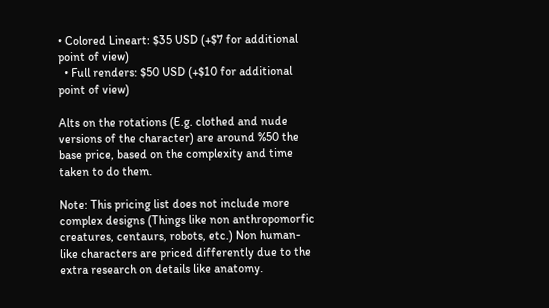• Colored Lineart: $35 USD (+$7 for additional point of view)
  • Full renders: $50 USD (+$10 for additional point of view)

Alts on the rotations (E.g. clothed and nude versions of the character) are around %50 the base price, based on the complexity and time taken to do them.

Note: This pricing list does not include more complex designs (Things like non anthropomorfic creatures, centaurs, robots, etc.) Non human-like characters are priced differently due to the extra research on details like anatomy.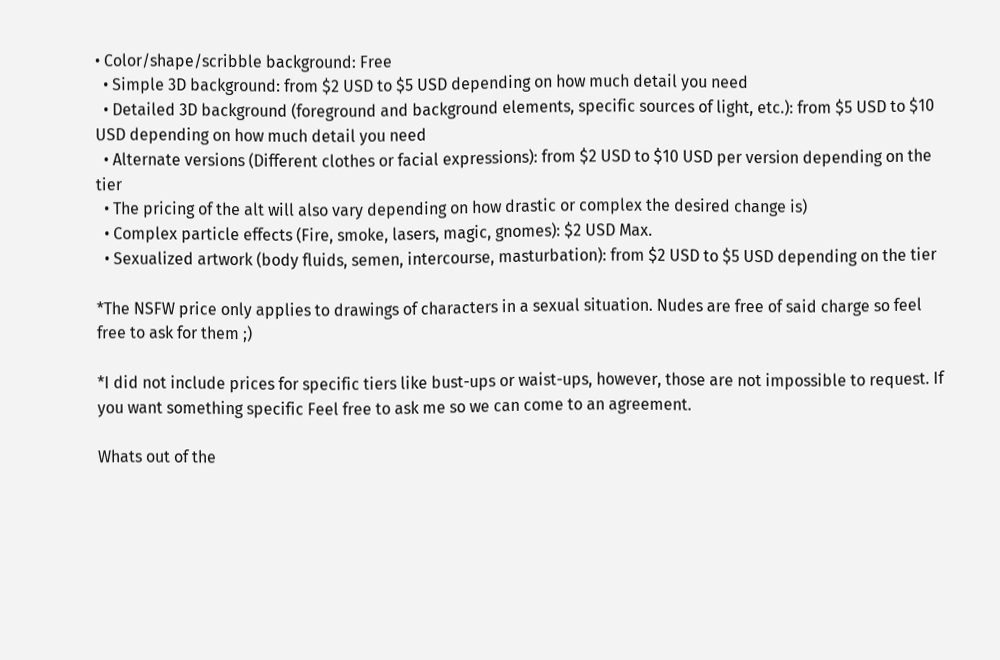• Color/shape/scribble background: Free
  • Simple 3D background: from $2 USD to $5 USD depending on how much detail you need
  • Detailed 3D background (foreground and background elements, specific sources of light, etc.): from $5 USD to $10 USD depending on how much detail you need
  • Alternate versions (Different clothes or facial expressions): from $2 USD to $10 USD per version depending on the tier
  • The pricing of the alt will also vary depending on how drastic or complex the desired change is)
  • Complex particle effects (Fire, smoke, lasers, magic, gnomes): $2 USD Max.
  • Sexualized artwork (body fluids, semen, intercourse, masturbation): from $2 USD to $5 USD depending on the tier

*The NSFW price only applies to drawings of characters in a sexual situation. Nudes are free of said charge so feel free to ask for them ;)

*I did not include prices for specific tiers like bust-ups or waist-ups, however, those are not impossible to request. If you want something specific Feel free to ask me so we can come to an agreement.

Whats out of the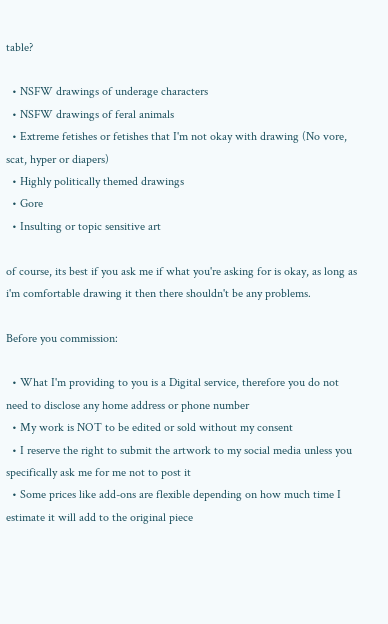table?

  • NSFW drawings of underage characters
  • NSFW drawings of feral animals
  • Extreme fetishes or fetishes that I'm not okay with drawing (No vore, scat, hyper or diapers)
  • Highly politically themed drawings
  • Gore
  • Insulting or topic sensitive art

of course, its best if you ask me if what you're asking for is okay, as long as i'm comfortable drawing it then there shouldn't be any problems.

Before you commission:

  • What I'm providing to you is a Digital service, therefore you do not need to disclose any home address or phone number
  • My work is NOT to be edited or sold without my consent
  • I reserve the right to submit the artwork to my social media unless you specifically ask me for me not to post it
  • Some prices like add-ons are flexible depending on how much time I estimate it will add to the original piece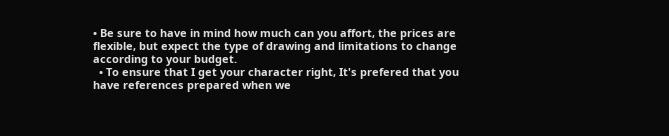• Be sure to have in mind how much can you affort, the prices are flexible, but expect the type of drawing and limitations to change according to your budget.
  • To ensure that I get your character right, It's prefered that you have references prepared when we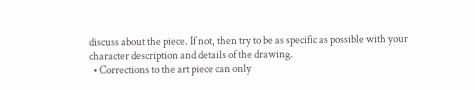discuss about the piece. If not, then try to be as specific as possible with your character description and details of the drawing.
  • Corrections to the art piece can only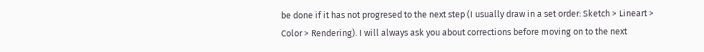be done if it has not progresed to the next step (I usually draw in a set order: Sketch > Lineart > Color > Rendering). I will always ask you about corrections before moving on to the next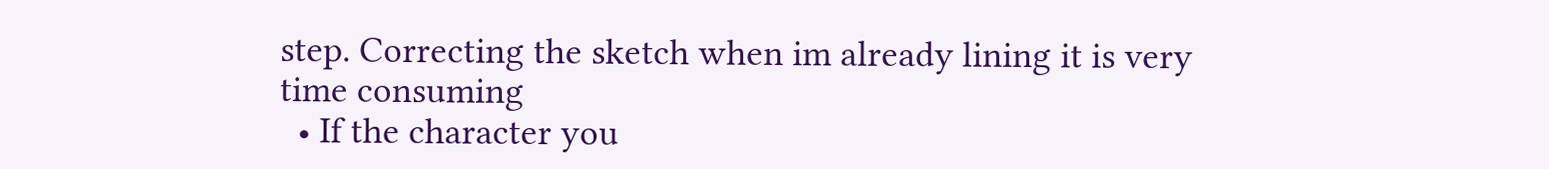step. Correcting the sketch when im already lining it is very time consuming
  • If the character you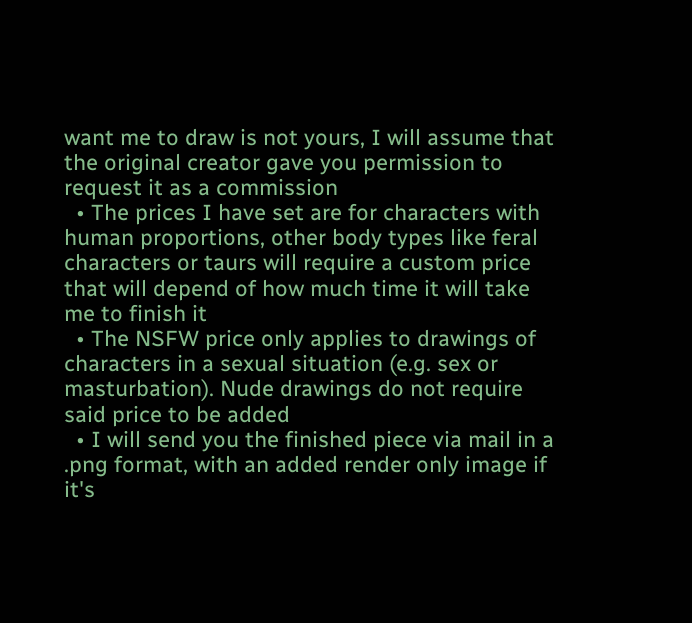want me to draw is not yours, I will assume that the original creator gave you permission to request it as a commission
  • The prices I have set are for characters with human proportions, other body types like feral characters or taurs will require a custom price that will depend of how much time it will take me to finish it
  • The NSFW price only applies to drawings of characters in a sexual situation (e.g. sex or masturbation). Nude drawings do not require said price to be added
  • I will send you the finished piece via mail in a .png format, with an added render only image if it's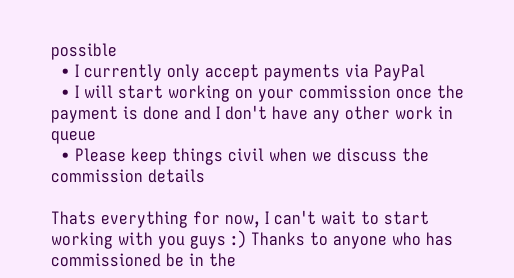possible
  • I currently only accept payments via PayPal
  • I will start working on your commission once the payment is done and I don't have any other work in queue
  • Please keep things civil when we discuss the commission details

Thats everything for now, I can't wait to start working with you guys :) Thanks to anyone who has commissioned be in the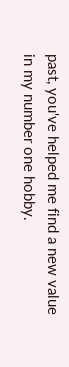past, you've helped me find a new value in my number one hobby.